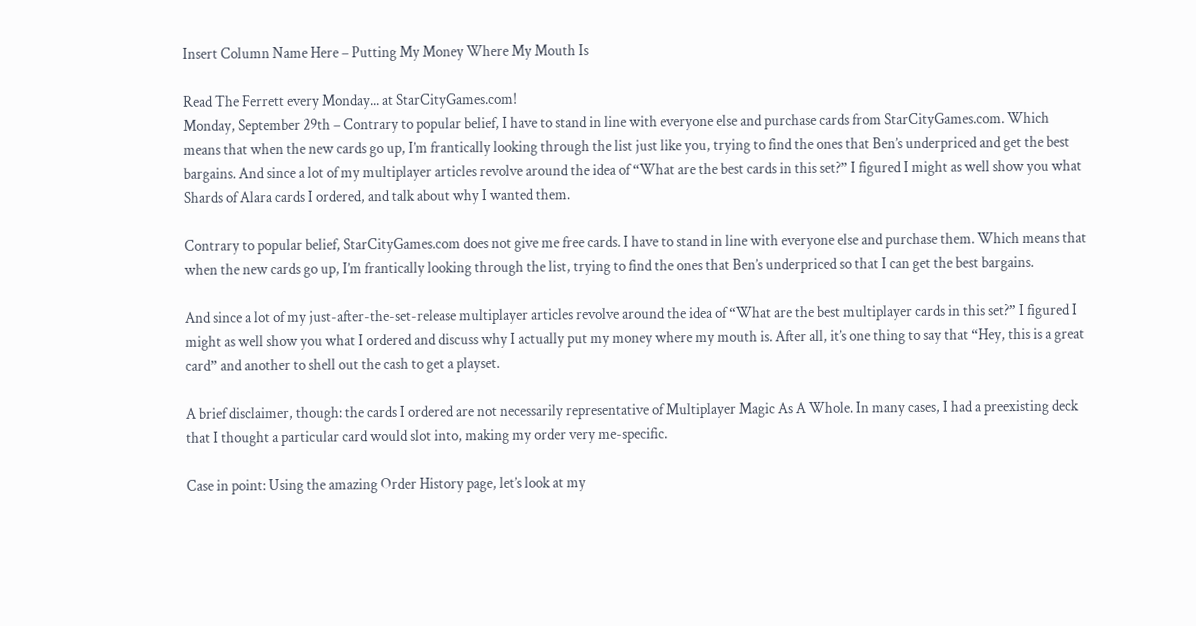Insert Column Name Here – Putting My Money Where My Mouth Is

Read The Ferrett every Monday... at StarCityGames.com!
Monday, September 29th – Contrary to popular belief, I have to stand in line with everyone else and purchase cards from StarCityGames.com. Which means that when the new cards go up, I’m frantically looking through the list just like you, trying to find the ones that Ben’s underpriced and get the best bargains. And since a lot of my multiplayer articles revolve around the idea of “What are the best cards in this set?” I figured I might as well show you what Shards of Alara cards I ordered, and talk about why I wanted them.

Contrary to popular belief, StarCityGames.com does not give me free cards. I have to stand in line with everyone else and purchase them. Which means that when the new cards go up, I’m frantically looking through the list, trying to find the ones that Ben’s underpriced so that I can get the best bargains.

And since a lot of my just-after-the-set-release multiplayer articles revolve around the idea of “What are the best multiplayer cards in this set?” I figured I might as well show you what I ordered and discuss why I actually put my money where my mouth is. After all, it’s one thing to say that “Hey, this is a great card” and another to shell out the cash to get a playset.

A brief disclaimer, though: the cards I ordered are not necessarily representative of Multiplayer Magic As A Whole. In many cases, I had a preexisting deck that I thought a particular card would slot into, making my order very me-specific.

Case in point: Using the amazing Order History page, let’s look at my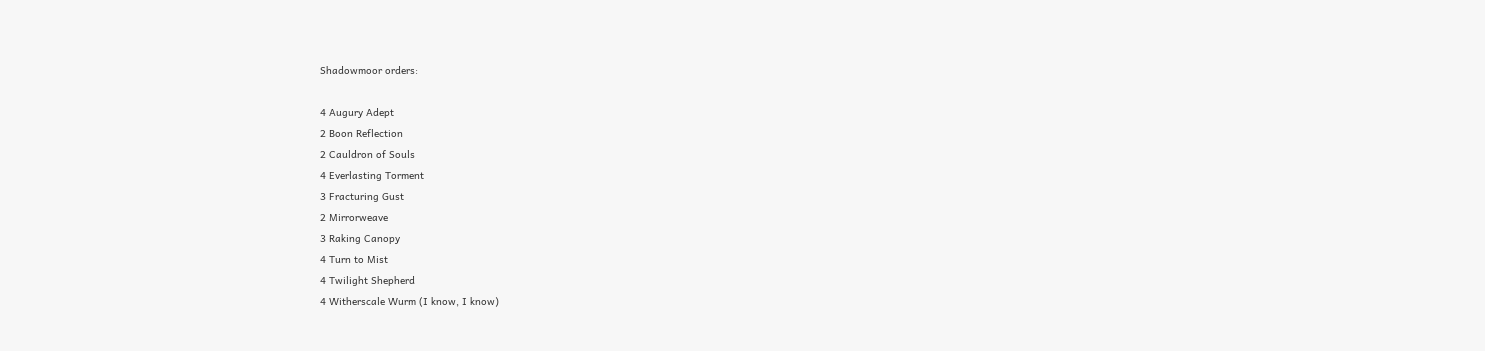Shadowmoor orders:

4 Augury Adept
2 Boon Reflection
2 Cauldron of Souls
4 Everlasting Torment
3 Fracturing Gust
2 Mirrorweave
3 Raking Canopy
4 Turn to Mist
4 Twilight Shepherd
4 Witherscale Wurm (I know, I know)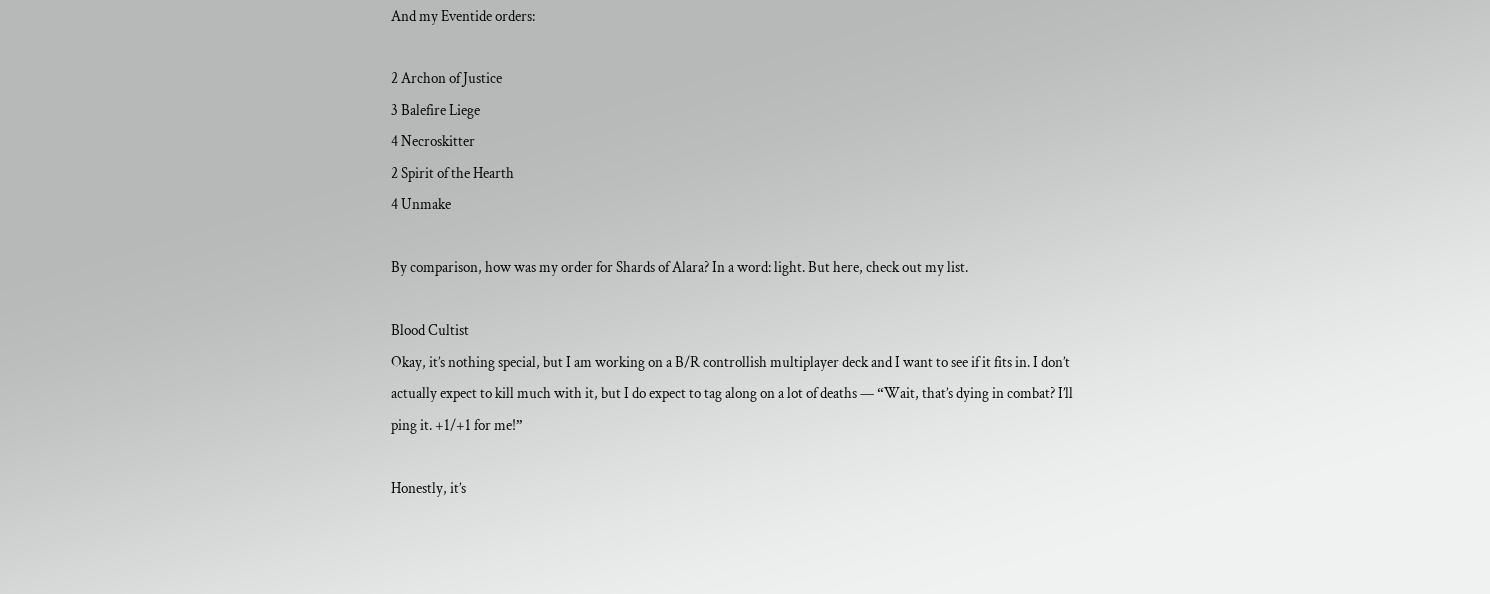And my Eventide orders:

2 Archon of Justice
3 Balefire Liege
4 Necroskitter
2 Spirit of the Hearth
4 Unmake

By comparison, how was my order for Shards of Alara? In a word: light. But here, check out my list.

Blood Cultist
Okay, it’s nothing special, but I am working on a B/R controllish multiplayer deck and I want to see if it fits in. I don’t actually expect to kill much with it, but I do expect to tag along on a lot of deaths — “Wait, that’s dying in combat? I’ll ping it. +1/+1 for me!”

Honestly, it’s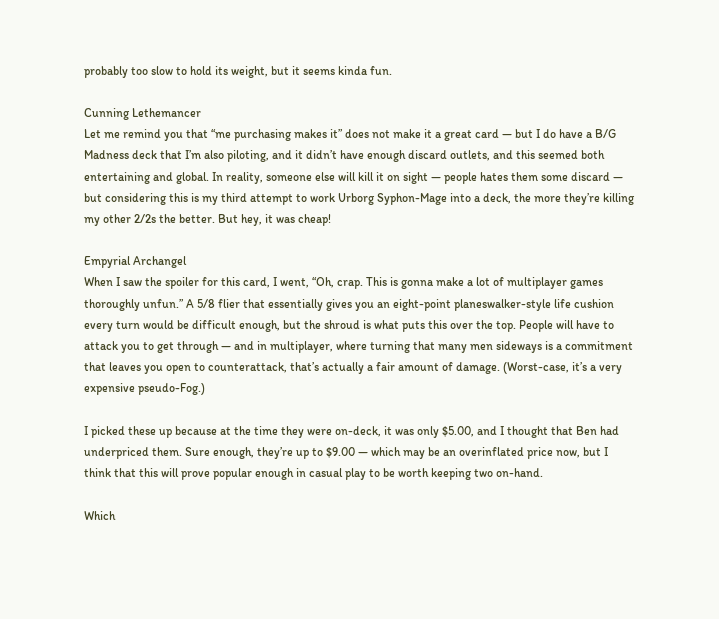probably too slow to hold its weight, but it seems kinda fun.

Cunning Lethemancer
Let me remind you that “me purchasing makes it” does not make it a great card — but I do have a B/G Madness deck that I’m also piloting, and it didn’t have enough discard outlets, and this seemed both entertaining and global. In reality, someone else will kill it on sight — people hates them some discard — but considering this is my third attempt to work Urborg Syphon-Mage into a deck, the more they’re killing my other 2/2s the better. But hey, it was cheap!

Empyrial Archangel
When I saw the spoiler for this card, I went, “Oh, crap. This is gonna make a lot of multiplayer games thoroughly unfun.” A 5/8 flier that essentially gives you an eight-point planeswalker-style life cushion every turn would be difficult enough, but the shroud is what puts this over the top. People will have to attack you to get through — and in multiplayer, where turning that many men sideways is a commitment that leaves you open to counterattack, that’s actually a fair amount of damage. (Worst-case, it’s a very expensive pseudo-Fog.)

I picked these up because at the time they were on-deck, it was only $5.00, and I thought that Ben had underpriced them. Sure enough, they’re up to $9.00 — which may be an overinflated price now, but I think that this will prove popular enough in casual play to be worth keeping two on-hand.

Which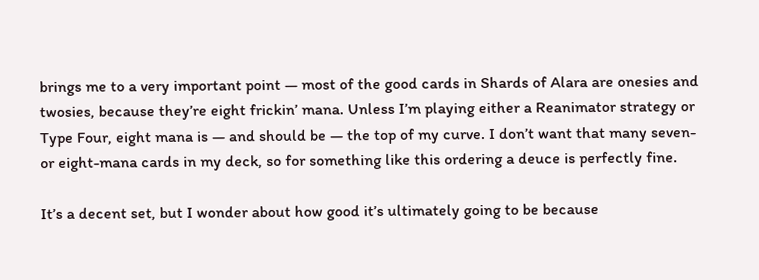brings me to a very important point — most of the good cards in Shards of Alara are onesies and twosies, because they’re eight frickin’ mana. Unless I’m playing either a Reanimator strategy or Type Four, eight mana is — and should be — the top of my curve. I don’t want that many seven- or eight-mana cards in my deck, so for something like this ordering a deuce is perfectly fine.

It’s a decent set, but I wonder about how good it’s ultimately going to be because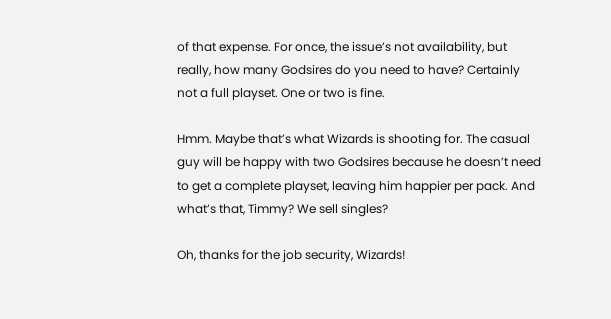of that expense. For once, the issue’s not availability, but really, how many Godsires do you need to have? Certainly not a full playset. One or two is fine.

Hmm. Maybe that’s what Wizards is shooting for. The casual guy will be happy with two Godsires because he doesn’t need to get a complete playset, leaving him happier per pack. And what’s that, Timmy? We sell singles?

Oh, thanks for the job security, Wizards!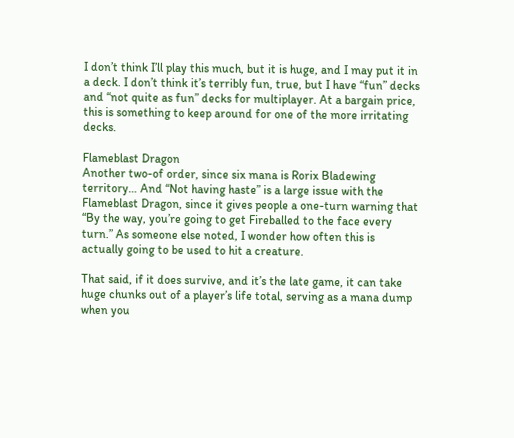I don’t think I’ll play this much, but it is huge, and I may put it in a deck. I don’t think it’s terribly fun, true, but I have “fun” decks and “not quite as fun” decks for multiplayer. At a bargain price, this is something to keep around for one of the more irritating decks.

Flameblast Dragon
Another two-of order, since six mana is Rorix Bladewing territory… And “Not having haste” is a large issue with the Flameblast Dragon, since it gives people a one-turn warning that “By the way, you’re going to get Fireballed to the face every turn.” As someone else noted, I wonder how often this is actually going to be used to hit a creature.

That said, if it does survive, and it’s the late game, it can take huge chunks out of a player’s life total, serving as a mana dump when you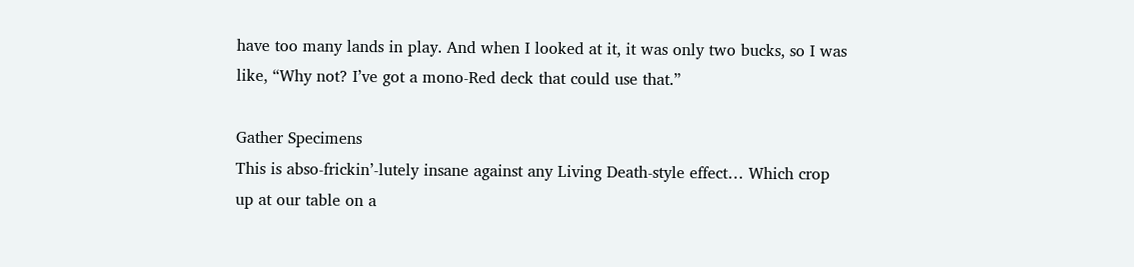have too many lands in play. And when I looked at it, it was only two bucks, so I was like, “Why not? I’ve got a mono-Red deck that could use that.”

Gather Specimens
This is abso-frickin’-lutely insane against any Living Death-style effect… Which crop up at our table on a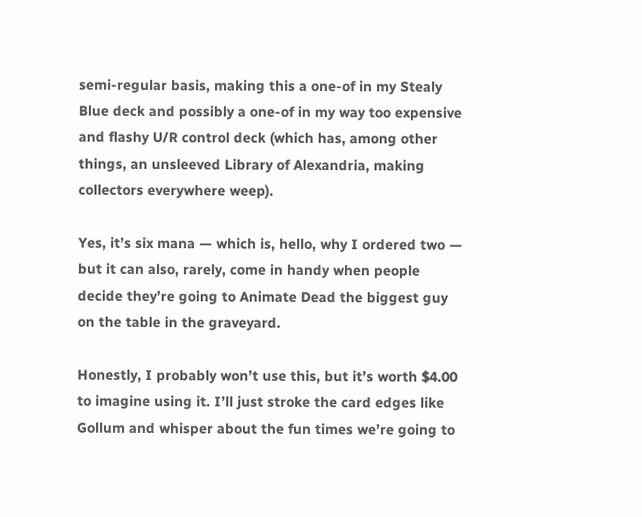semi-regular basis, making this a one-of in my Stealy Blue deck and possibly a one-of in my way too expensive and flashy U/R control deck (which has, among other things, an unsleeved Library of Alexandria, making collectors everywhere weep).

Yes, it’s six mana — which is, hello, why I ordered two — but it can also, rarely, come in handy when people decide they’re going to Animate Dead the biggest guy on the table in the graveyard.

Honestly, I probably won’t use this, but it’s worth $4.00 to imagine using it. I’ll just stroke the card edges like Gollum and whisper about the fun times we’re going to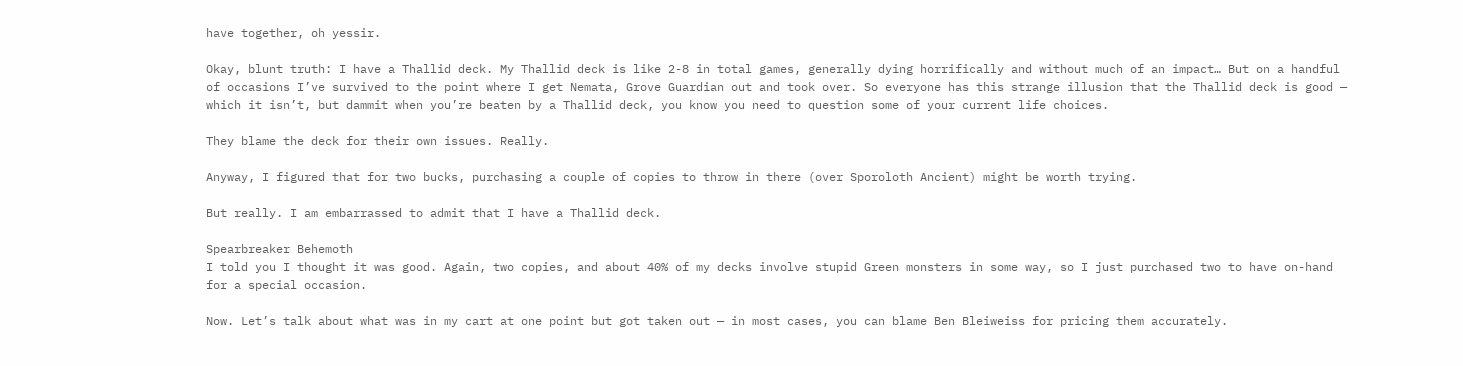have together, oh yessir.

Okay, blunt truth: I have a Thallid deck. My Thallid deck is like 2-8 in total games, generally dying horrifically and without much of an impact… But on a handful of occasions I’ve survived to the point where I get Nemata, Grove Guardian out and took over. So everyone has this strange illusion that the Thallid deck is good — which it isn’t, but dammit when you’re beaten by a Thallid deck, you know you need to question some of your current life choices.

They blame the deck for their own issues. Really.

Anyway, I figured that for two bucks, purchasing a couple of copies to throw in there (over Sporoloth Ancient) might be worth trying.

But really. I am embarrassed to admit that I have a Thallid deck.

Spearbreaker Behemoth
I told you I thought it was good. Again, two copies, and about 40% of my decks involve stupid Green monsters in some way, so I just purchased two to have on-hand for a special occasion.

Now. Let’s talk about what was in my cart at one point but got taken out — in most cases, you can blame Ben Bleiweiss for pricing them accurately.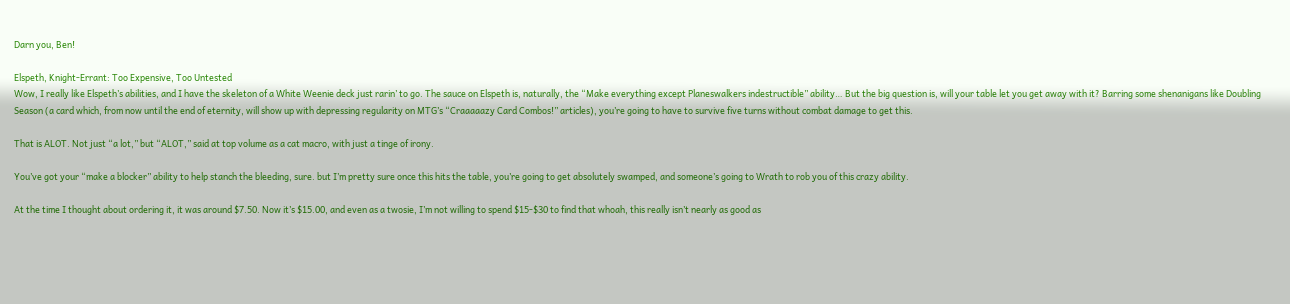Darn you, Ben!

Elspeth, Knight-Errant: Too Expensive, Too Untested
Wow, I really like Elspeth’s abilities, and I have the skeleton of a White Weenie deck just rarin’ to go. The sauce on Elspeth is, naturally, the “Make everything except Planeswalkers indestructible” ability… But the big question is, will your table let you get away with it? Barring some shenanigans like Doubling Season (a card which, from now until the end of eternity, will show up with depressing regularity on MTG’s “Craaaaazy Card Combos!” articles), you’re going to have to survive five turns without combat damage to get this.

That is ALOT. Not just “a lot,” but “ALOT,” said at top volume as a cat macro, with just a tinge of irony.

You’ve got your “make a blocker” ability to help stanch the bleeding, sure. but I’m pretty sure once this hits the table, you’re going to get absolutely swamped, and someone’s going to Wrath to rob you of this crazy ability.

At the time I thought about ordering it, it was around $7.50. Now it’s $15.00, and even as a twosie, I’m not willing to spend $15-$30 to find that whoah, this really isn’t nearly as good as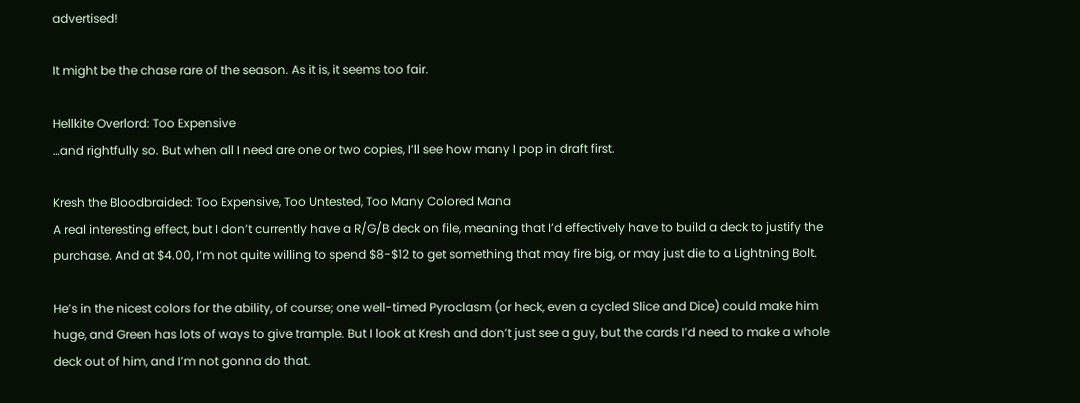advertised!

It might be the chase rare of the season. As it is, it seems too fair.

Hellkite Overlord: Too Expensive
…and rightfully so. But when all I need are one or two copies, I’ll see how many I pop in draft first.

Kresh the Bloodbraided: Too Expensive, Too Untested, Too Many Colored Mana
A real interesting effect, but I don’t currently have a R/G/B deck on file, meaning that I’d effectively have to build a deck to justify the purchase. And at $4.00, I’m not quite willing to spend $8-$12 to get something that may fire big, or may just die to a Lightning Bolt.

He’s in the nicest colors for the ability, of course; one well-timed Pyroclasm (or heck, even a cycled Slice and Dice) could make him huge, and Green has lots of ways to give trample. But I look at Kresh and don’t just see a guy, but the cards I’d need to make a whole deck out of him, and I’m not gonna do that.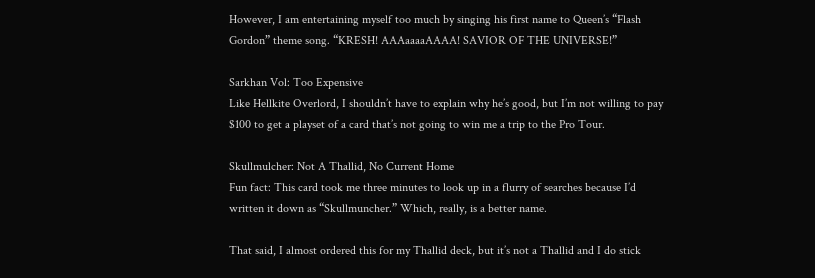However, I am entertaining myself too much by singing his first name to Queen’s “Flash Gordon” theme song. “KRESH! AAAaaaaAAAA! SAVIOR OF THE UNIVERSE!”

Sarkhan Vol: Too Expensive
Like Hellkite Overlord, I shouldn’t have to explain why he’s good, but I’m not willing to pay $100 to get a playset of a card that’s not going to win me a trip to the Pro Tour.

Skullmulcher: Not A Thallid, No Current Home
Fun fact: This card took me three minutes to look up in a flurry of searches because I’d written it down as “Skullmuncher.” Which, really, is a better name.

That said, I almost ordered this for my Thallid deck, but it’s not a Thallid and I do stick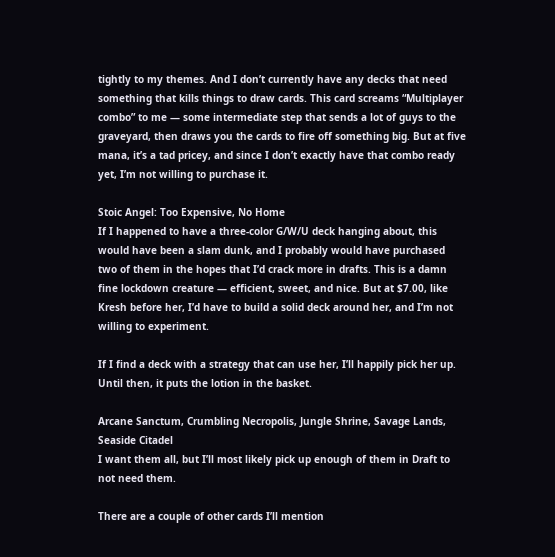tightly to my themes. And I don’t currently have any decks that need something that kills things to draw cards. This card screams “Multiplayer combo” to me — some intermediate step that sends a lot of guys to the graveyard, then draws you the cards to fire off something big. But at five mana, it’s a tad pricey, and since I don’t exactly have that combo ready yet, I’m not willing to purchase it.

Stoic Angel: Too Expensive, No Home
If I happened to have a three-color G/W/U deck hanging about, this would have been a slam dunk, and I probably would have purchased two of them in the hopes that I’d crack more in drafts. This is a damn fine lockdown creature — efficient, sweet, and nice. But at $7.00, like Kresh before her, I’d have to build a solid deck around her, and I’m not willing to experiment.

If I find a deck with a strategy that can use her, I’ll happily pick her up. Until then, it puts the lotion in the basket.

Arcane Sanctum, Crumbling Necropolis, Jungle Shrine, Savage Lands, Seaside Citadel
I want them all, but I’ll most likely pick up enough of them in Draft to not need them.

There are a couple of other cards I’ll mention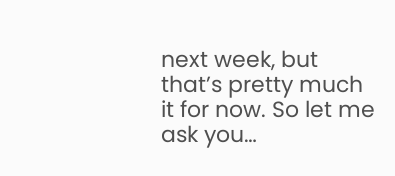next week, but that’s pretty much it for now. So let me ask you…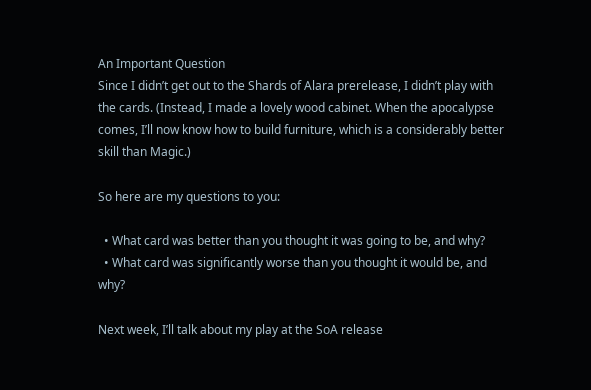An Important Question
Since I didn’t get out to the Shards of Alara prerelease, I didn’t play with the cards. (Instead, I made a lovely wood cabinet. When the apocalypse comes, I’ll now know how to build furniture, which is a considerably better skill than Magic.)

So here are my questions to you:

  • What card was better than you thought it was going to be, and why?
  • What card was significantly worse than you thought it would be, and why?

Next week, I’ll talk about my play at the SoA release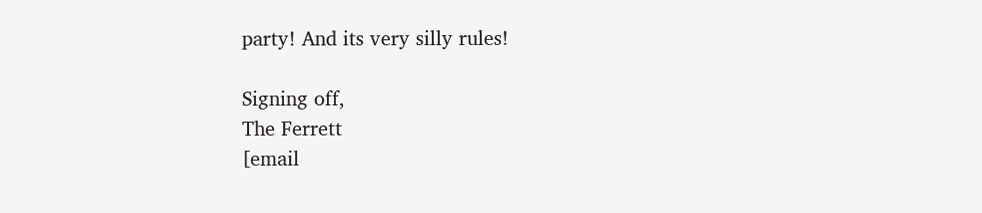party! And its very silly rules!

Signing off,
The Ferrett
[email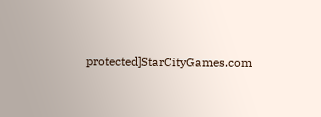protected]StarCityGames.com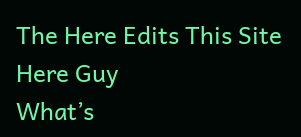The Here Edits This Site Here Guy
What’s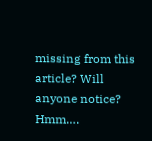missing from this article? Will anyone notice? Hmm….